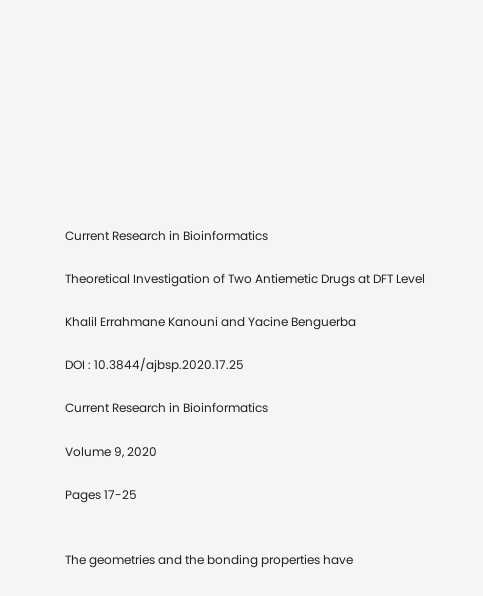Current Research in Bioinformatics

Theoretical Investigation of Two Antiemetic Drugs at DFT Level

Khalil Errahmane Kanouni and Yacine Benguerba

DOI : 10.3844/ajbsp.2020.17.25

Current Research in Bioinformatics

Volume 9, 2020

Pages 17-25


The geometries and the bonding properties have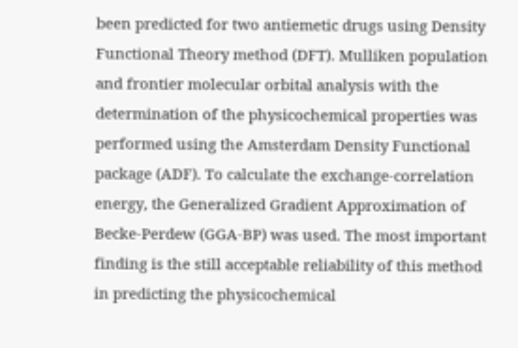been predicted for two antiemetic drugs using Density Functional Theory method (DFT). Mulliken population and frontier molecular orbital analysis with the determination of the physicochemical properties was performed using the Amsterdam Density Functional package (ADF). To calculate the exchange-correlation energy, the Generalized Gradient Approximation of Becke-Perdew (GGA-BP) was used. The most important finding is the still acceptable reliability of this method in predicting the physicochemical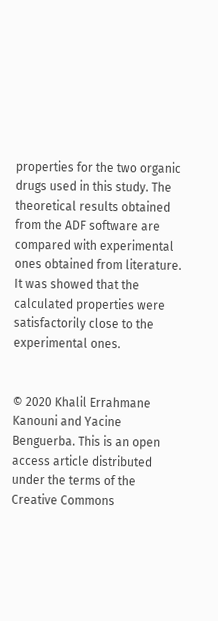properties for the two organic drugs used in this study. The theoretical results obtained from the ADF software are compared with experimental ones obtained from literature. It was showed that the calculated properties were satisfactorily close to the experimental ones.


© 2020 Khalil Errahmane Kanouni and Yacine Benguerba. This is an open access article distributed under the terms of the Creative Commons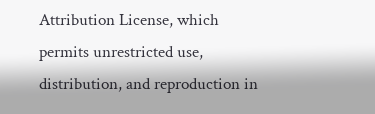Attribution License, which permits unrestricted use, distribution, and reproduction in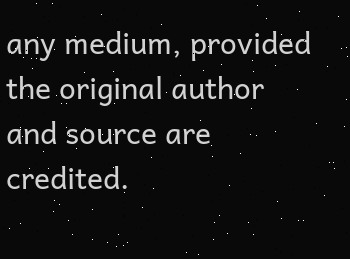any medium, provided the original author and source are credited.